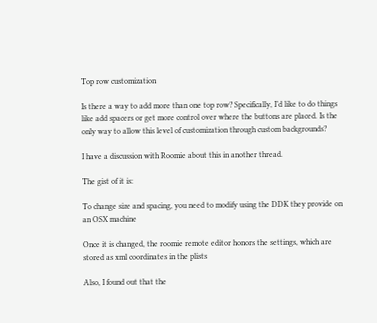Top row customization

Is there a way to add more than one top row? Specifically, I’d like to do things like add spacers or get more control over where the buttons are placed. Is the only way to allow this level of customization through custom backgrounds?

I have a discussion with Roomie about this in another thread.

The gist of it is:

To change size and spacing, you need to modify using the DDK they provide on an OSX machine

Once it is changed, the roomie remote editor honors the settings, which are stored as xml coordinates in the plists

Also, I found out that the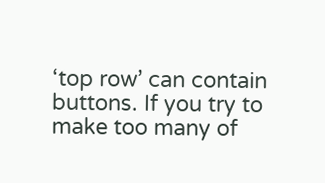‘top row’ can contain buttons. If you try to make too many of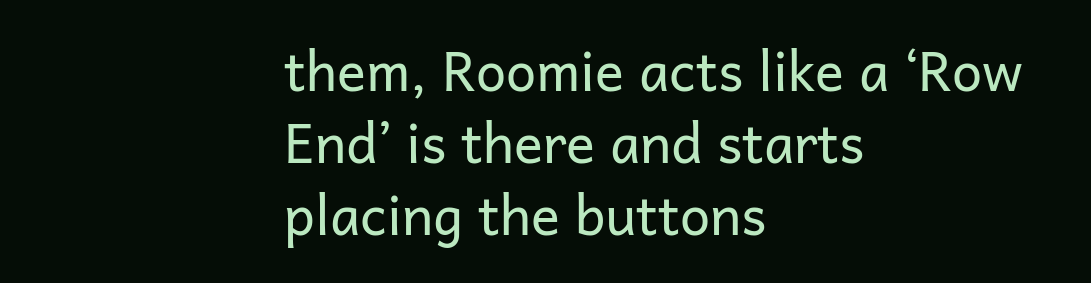them, Roomie acts like a ‘Row End’ is there and starts placing the buttons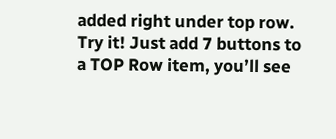added right under top row. Try it! Just add 7 buttons to a TOP Row item, you’ll see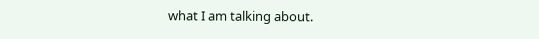what I am talking about.